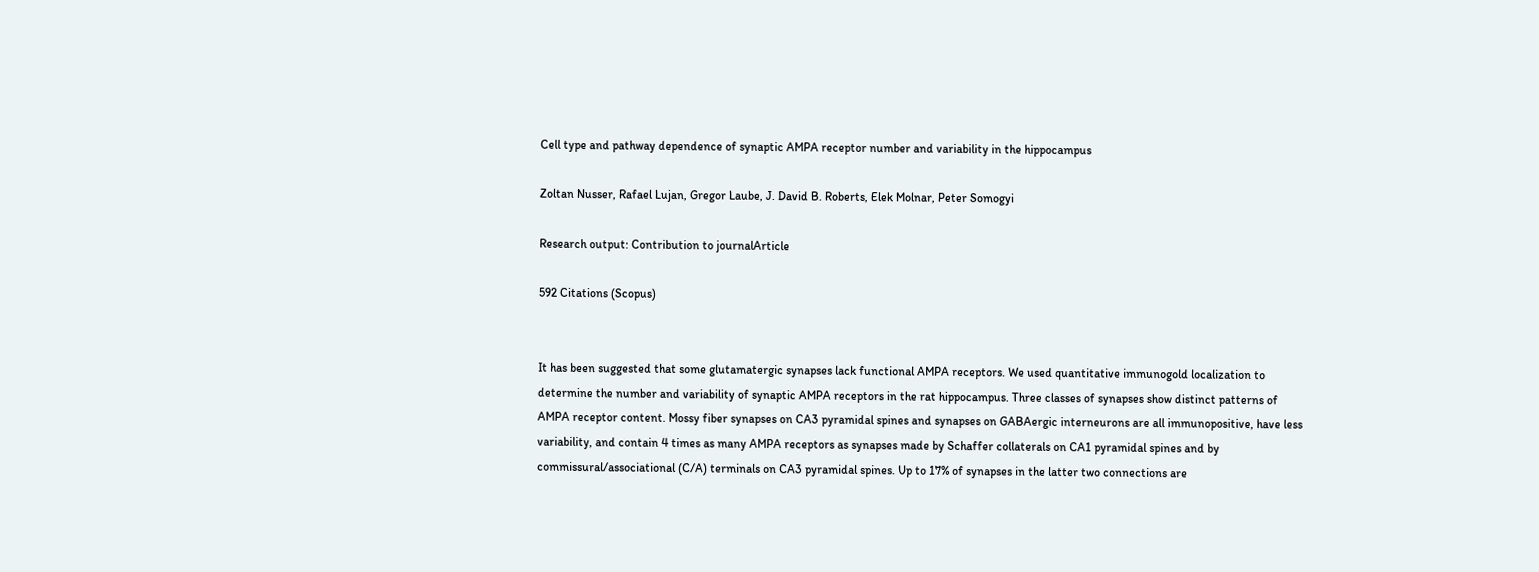Cell type and pathway dependence of synaptic AMPA receptor number and variability in the hippocampus

Zoltan Nusser, Rafael Lujan, Gregor Laube, J. David B. Roberts, Elek Molnar, Peter Somogyi

Research output: Contribution to journalArticle

592 Citations (Scopus)


It has been suggested that some glutamatergic synapses lack functional AMPA receptors. We used quantitative immunogold localization to determine the number and variability of synaptic AMPA receptors in the rat hippocampus. Three classes of synapses show distinct patterns of AMPA receptor content. Mossy fiber synapses on CA3 pyramidal spines and synapses on GABAergic interneurons are all immunopositive, have less variability, and contain 4 times as many AMPA receptors as synapses made by Schaffer collaterals on CA1 pyramidal spines and by commissural/associational (C/A) terminals on CA3 pyramidal spines. Up to 17% of synapses in the latter two connections are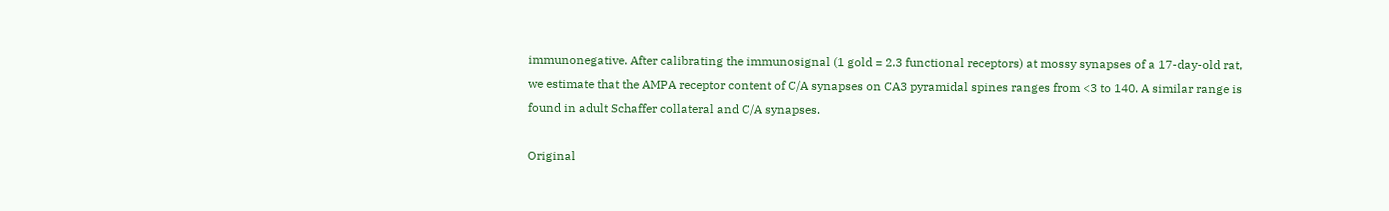immunonegative. After calibrating the immunosignal (1 gold = 2.3 functional receptors) at mossy synapses of a 17-day-old rat, we estimate that the AMPA receptor content of C/A synapses on CA3 pyramidal spines ranges from <3 to 140. A similar range is found in adult Schaffer collateral and C/A synapses.

Original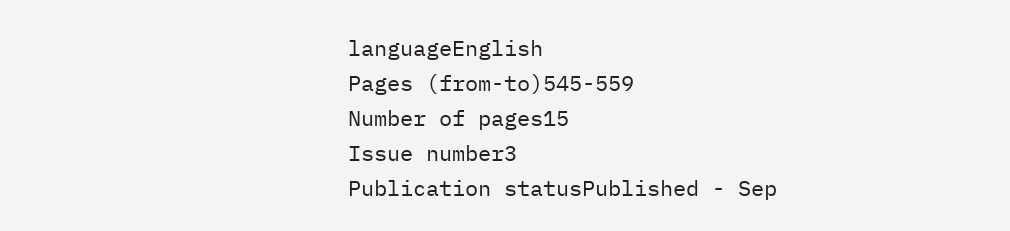languageEnglish
Pages (from-to)545-559
Number of pages15
Issue number3
Publication statusPublished - Sep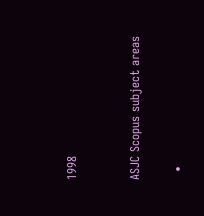1998


ASJC Scopus subject areas

  •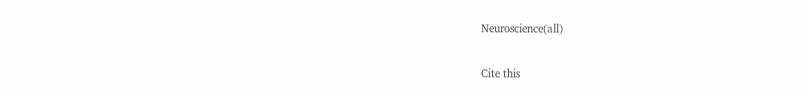Neuroscience(all)

Cite this